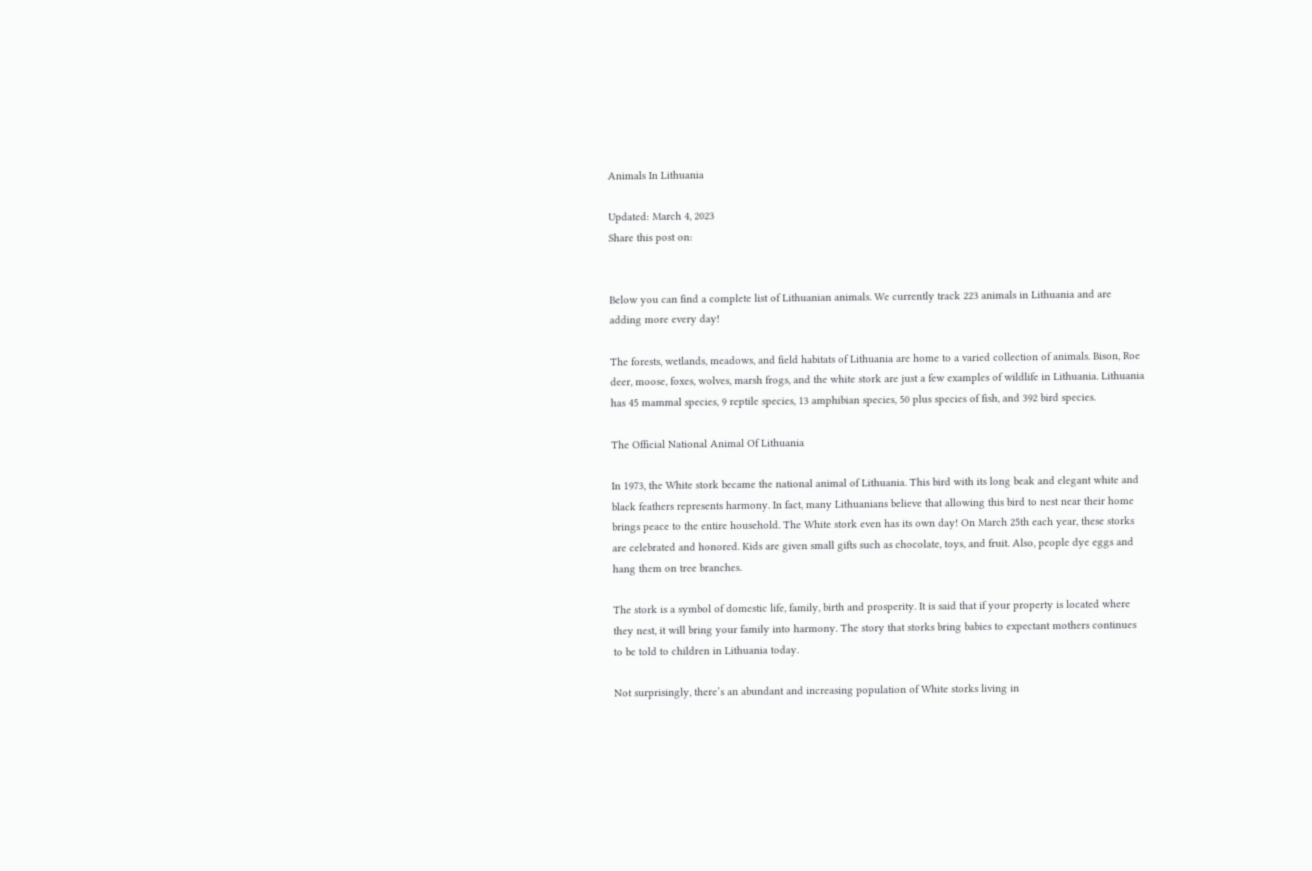Animals In Lithuania

Updated: March 4, 2023
Share this post on:


Below you can find a complete list of Lithuanian animals. We currently track 223 animals in Lithuania and are adding more every day!

The forests, wetlands, meadows, and field habitats of Lithuania are home to a varied collection of animals. Bison, Roe deer, moose, foxes, wolves, marsh frogs, and the white stork are just a few examples of wildlife in Lithuania. Lithuania has 45 mammal species, 9 reptile species, 13 amphibian species, 50 plus species of fish, and 392 bird species.

The Official National Animal Of Lithuania

In 1973, the White stork became the national animal of Lithuania. This bird with its long beak and elegant white and black feathers represents harmony. In fact, many Lithuanians believe that allowing this bird to nest near their home brings peace to the entire household. The White stork even has its own day! On March 25th each year, these storks are celebrated and honored. Kids are given small gifts such as chocolate, toys, and fruit. Also, people dye eggs and hang them on tree branches.

The stork is a symbol of domestic life, family, birth and prosperity. It is said that if your property is located where they nest, it will bring your family into harmony. The story that storks bring babies to expectant mothers continues to be told to children in Lithuania today.

Not surprisingly, there’s an abundant and increasing population of White storks living in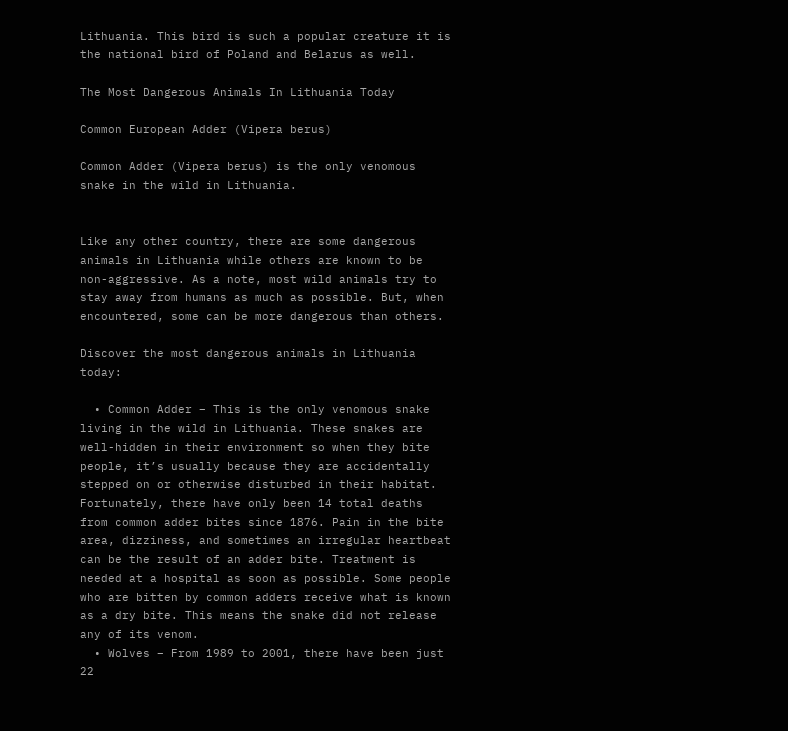Lithuania. This bird is such a popular creature it is the national bird of Poland and Belarus as well.

The Most Dangerous Animals In Lithuania Today

Common European Adder (Vipera berus)

Common Adder (Vipera berus) is the only venomous snake in the wild in Lithuania.


Like any other country, there are some dangerous animals in Lithuania while others are known to be non-aggressive. As a note, most wild animals try to stay away from humans as much as possible. But, when encountered, some can be more dangerous than others.

Discover the most dangerous animals in Lithuania today:

  • Common Adder – This is the only venomous snake living in the wild in Lithuania. These snakes are well-hidden in their environment so when they bite people, it’s usually because they are accidentally stepped on or otherwise disturbed in their habitat. Fortunately, there have only been 14 total deaths from common adder bites since 1876. Pain in the bite area, dizziness, and sometimes an irregular heartbeat can be the result of an adder bite. Treatment is needed at a hospital as soon as possible. Some people who are bitten by common adders receive what is known as a dry bite. This means the snake did not release any of its venom.
  • Wolves – From 1989 to 2001, there have been just 22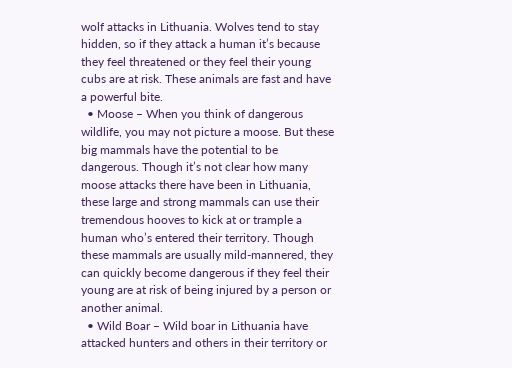wolf attacks in Lithuania. Wolves tend to stay hidden, so if they attack a human it’s because they feel threatened or they feel their young cubs are at risk. These animals are fast and have a powerful bite.
  • Moose – When you think of dangerous wildlife, you may not picture a moose. But these big mammals have the potential to be dangerous. Though it’s not clear how many moose attacks there have been in Lithuania, these large and strong mammals can use their tremendous hooves to kick at or trample a human who’s entered their territory. Though these mammals are usually mild-mannered, they can quickly become dangerous if they feel their young are at risk of being injured by a person or another animal.
  • Wild Boar – Wild boar in Lithuania have attacked hunters and others in their territory or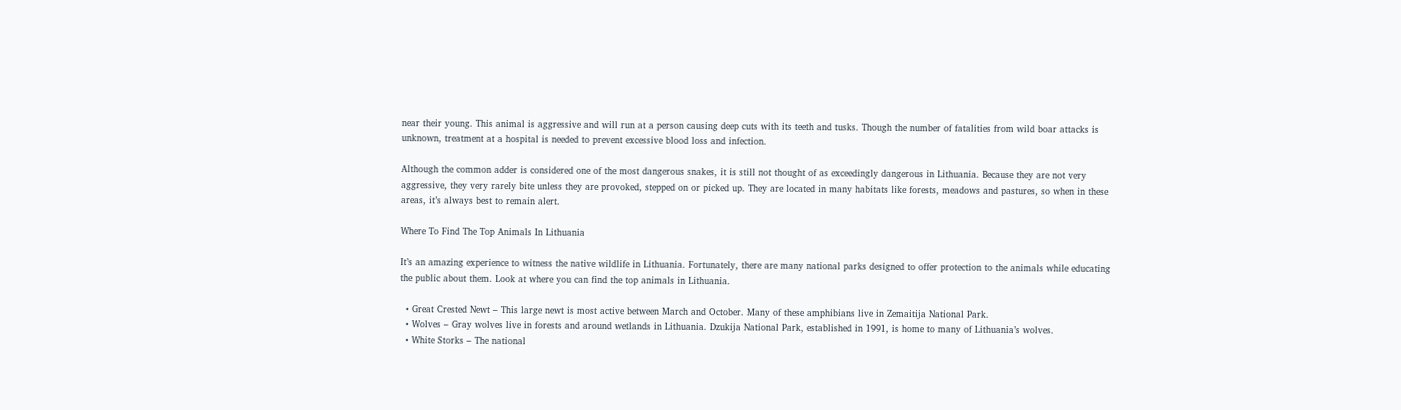near their young. This animal is aggressive and will run at a person causing deep cuts with its teeth and tusks. Though the number of fatalities from wild boar attacks is unknown, treatment at a hospital is needed to prevent excessive blood loss and infection.

Although the common adder is considered one of the most dangerous snakes, it is still not thought of as exceedingly dangerous in Lithuania. Because they are not very aggressive, they very rarely bite unless they are provoked, stepped on or picked up. They are located in many habitats like forests, meadows and pastures, so when in these areas, it’s always best to remain alert.

Where To Find The Top Animals In Lithuania

It’s an amazing experience to witness the native wildlife in Lithuania. Fortunately, there are many national parks designed to offer protection to the animals while educating the public about them. Look at where you can find the top animals in Lithuania.

  • Great Crested Newt – This large newt is most active between March and October. Many of these amphibians live in Zemaitija National Park.
  • Wolves – Gray wolves live in forests and around wetlands in Lithuania. Dzukija National Park, established in 1991, is home to many of Lithuania’s wolves.
  • White Storks – The national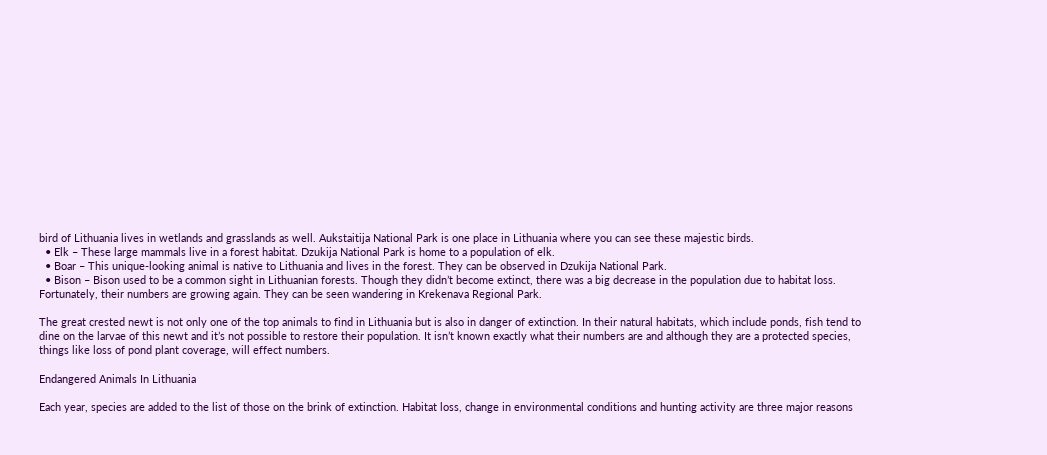bird of Lithuania lives in wetlands and grasslands as well. Aukstaitija National Park is one place in Lithuania where you can see these majestic birds.
  • Elk – These large mammals live in a forest habitat. Dzukija National Park is home to a population of elk.
  • Boar – This unique-looking animal is native to Lithuania and lives in the forest. They can be observed in Dzukija National Park.
  • Bison – Bison used to be a common sight in Lithuanian forests. Though they didn’t become extinct, there was a big decrease in the population due to habitat loss. Fortunately, their numbers are growing again. They can be seen wandering in Krekenava Regional Park.

The great crested newt is not only one of the top animals to find in Lithuania but is also in danger of extinction. In their natural habitats, which include ponds, fish tend to dine on the larvae of this newt and it’s not possible to restore their population. It isn’t known exactly what their numbers are and although they are a protected species, things like loss of pond plant coverage, will effect numbers.

Endangered Animals In Lithuania

Each year, species are added to the list of those on the brink of extinction. Habitat loss, change in environmental conditions and hunting activity are three major reasons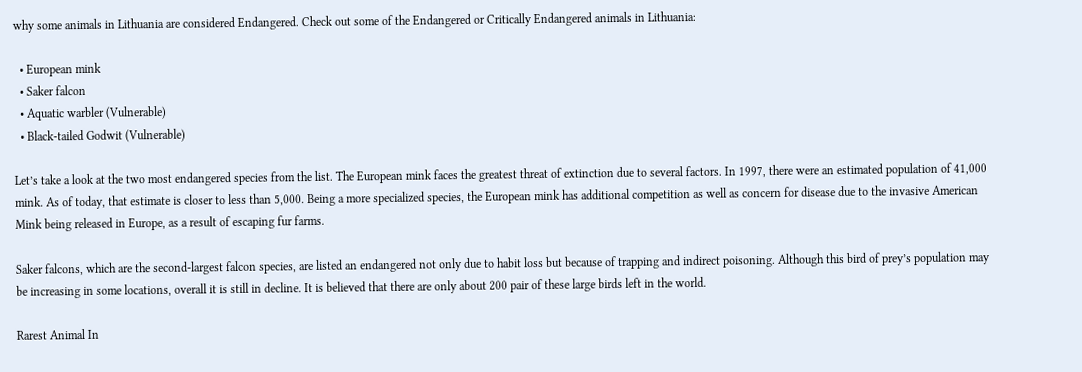why some animals in Lithuania are considered Endangered. Check out some of the Endangered or Critically Endangered animals in Lithuania:

  • European mink
  • Saker falcon
  • Aquatic warbler (Vulnerable)
  • Black-tailed Godwit (Vulnerable)

Let’s take a look at the two most endangered species from the list. The European mink faces the greatest threat of extinction due to several factors. In 1997, there were an estimated population of 41,000 mink. As of today, that estimate is closer to less than 5,000. Being a more specialized species, the European mink has additional competition as well as concern for disease due to the invasive American Mink being released in Europe, as a result of escaping fur farms.

Saker falcons, which are the second-largest falcon species, are listed an endangered not only due to habit loss but because of trapping and indirect poisoning. Although this bird of prey’s population may be increasing in some locations, overall it is still in decline. It is believed that there are only about 200 pair of these large birds left in the world.

Rarest Animal In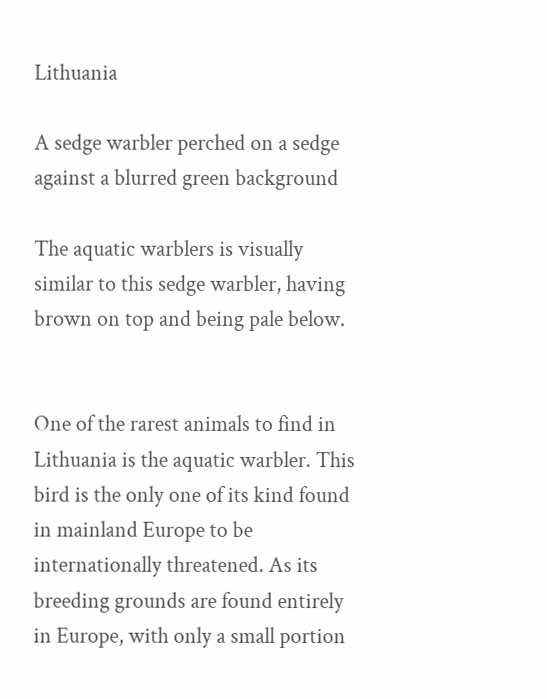Lithuania

A sedge warbler perched on a sedge against a blurred green background

The aquatic warblers is visually similar to this sedge warbler, having brown on top and being pale below.


One of the rarest animals to find in Lithuania is the aquatic warbler. This bird is the only one of its kind found in mainland Europe to be internationally threatened. As its breeding grounds are found entirely in Europe, with only a small portion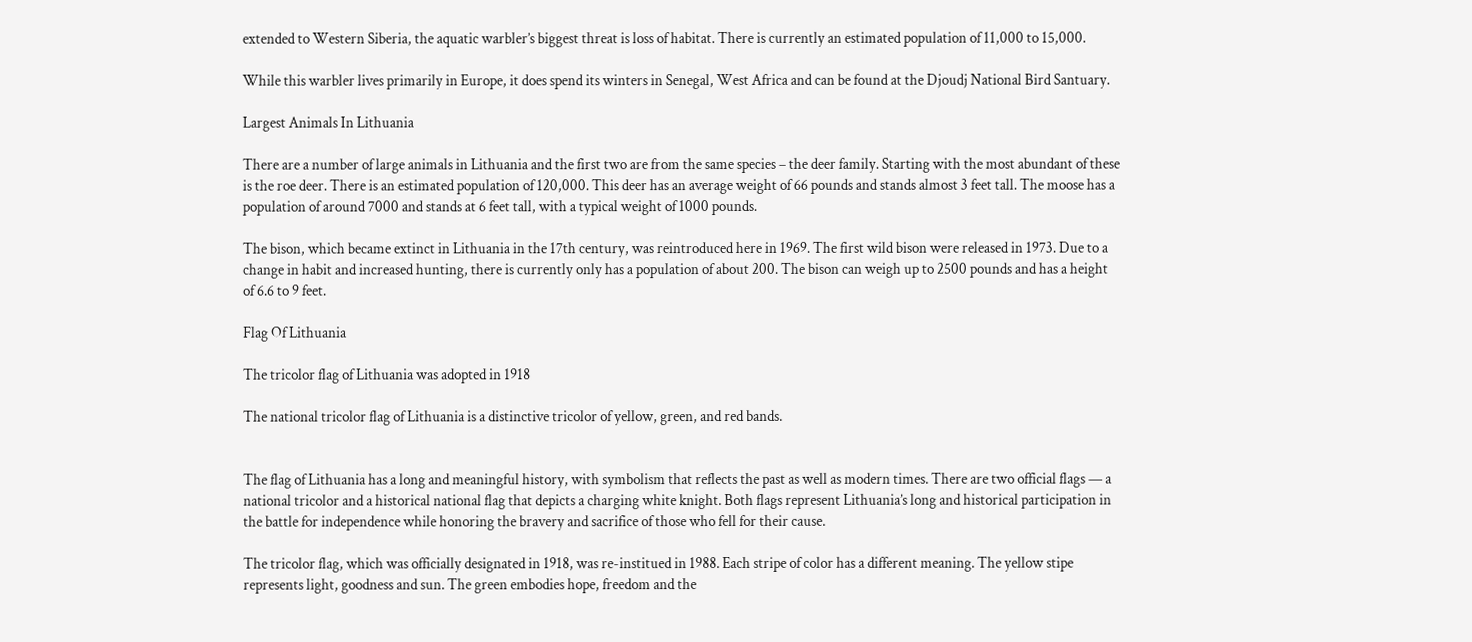extended to Western Siberia, the aquatic warbler’s biggest threat is loss of habitat. There is currently an estimated population of 11,000 to 15,000.

While this warbler lives primarily in Europe, it does spend its winters in Senegal, West Africa and can be found at the Djoudj National Bird Santuary.

Largest Animals In Lithuania

There are a number of large animals in Lithuania and the first two are from the same species – the deer family. Starting with the most abundant of these is the roe deer. There is an estimated population of 120,000. This deer has an average weight of 66 pounds and stands almost 3 feet tall. The moose has a population of around 7000 and stands at 6 feet tall, with a typical weight of 1000 pounds.

The bison, which became extinct in Lithuania in the 17th century, was reintroduced here in 1969. The first wild bison were released in 1973. Due to a change in habit and increased hunting, there is currently only has a population of about 200. The bison can weigh up to 2500 pounds and has a height of 6.6 to 9 feet.

Flag Of Lithuania

The tricolor flag of Lithuania was adopted in 1918

The national tricolor flag of Lithuania is a distinctive tricolor of yellow, green, and red bands.


The flag of Lithuania has a long and meaningful history, with symbolism that reflects the past as well as modern times. There are two official flags — a national tricolor and a historical national flag that depicts a charging white knight. Both flags represent Lithuania’s long and historical participation in the battle for independence while honoring the bravery and sacrifice of those who fell for their cause.

The tricolor flag, which was officially designated in 1918, was re-institued in 1988. Each stripe of color has a different meaning. The yellow stipe represents light, goodness and sun. The green embodies hope, freedom and the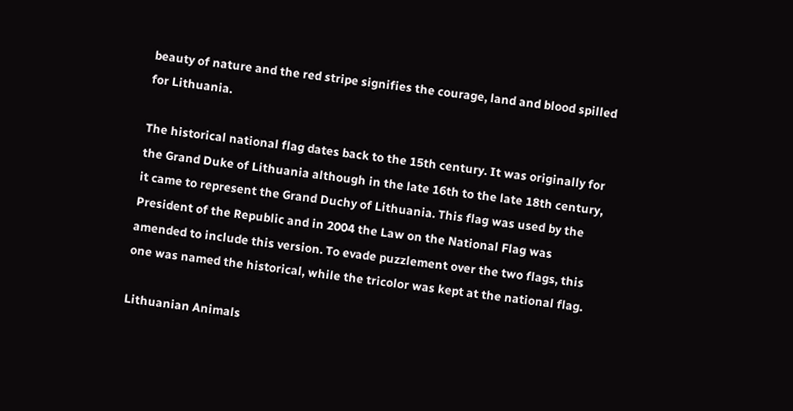beauty of nature and the red stripe signifies the courage, land and blood spilled for Lithuania.

The historical national flag dates back to the 15th century. It was originally for the Grand Duke of Lithuania although in the late 16th to the late 18th century, it came to represent the Grand Duchy of Lithuania. This flag was used by the President of the Republic and in 2004 the Law on the National Flag was amended to include this version. To evade puzzlement over the two flags, this one was named the historical, while the tricolor was kept at the national flag.

Lithuanian Animals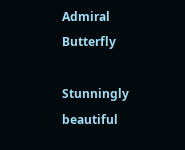Admiral Butterfly

Stunningly beautiful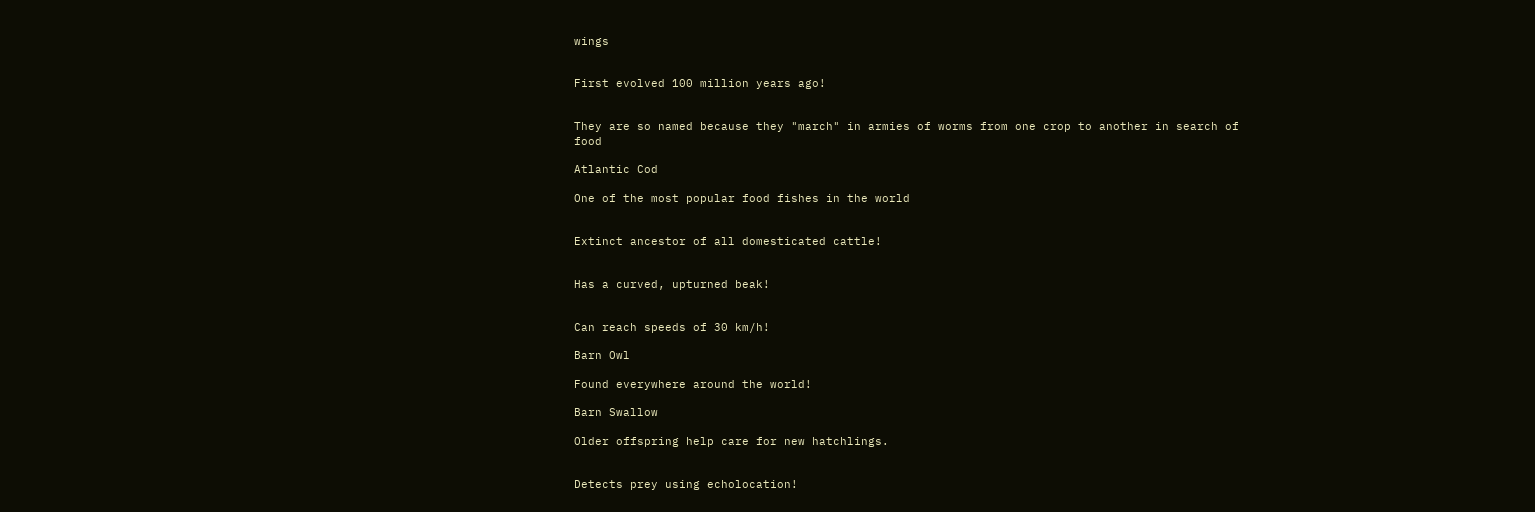wings


First evolved 100 million years ago!


They are so named because they "march" in armies of worms from one crop to another in search of food

Atlantic Cod

One of the most popular food fishes in the world


Extinct ancestor of all domesticated cattle!


Has a curved, upturned beak!


Can reach speeds of 30 km/h!

Barn Owl

Found everywhere around the world!

Barn Swallow

Older offspring help care for new hatchlings.


Detects prey using echolocation!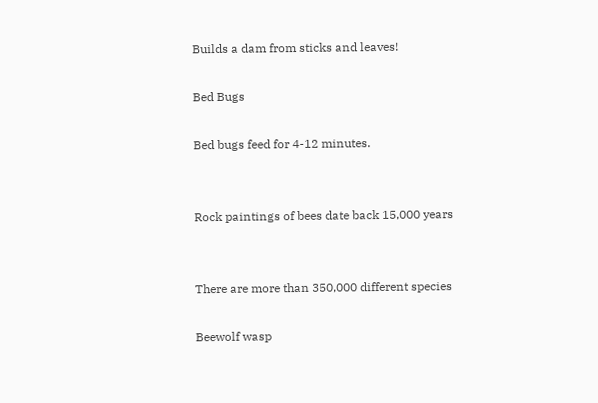Builds a dam from sticks and leaves!

Bed Bugs

Bed bugs feed for 4-12 minutes.


Rock paintings of bees date back 15,000 years


There are more than 350,000 different species

Beewolf wasp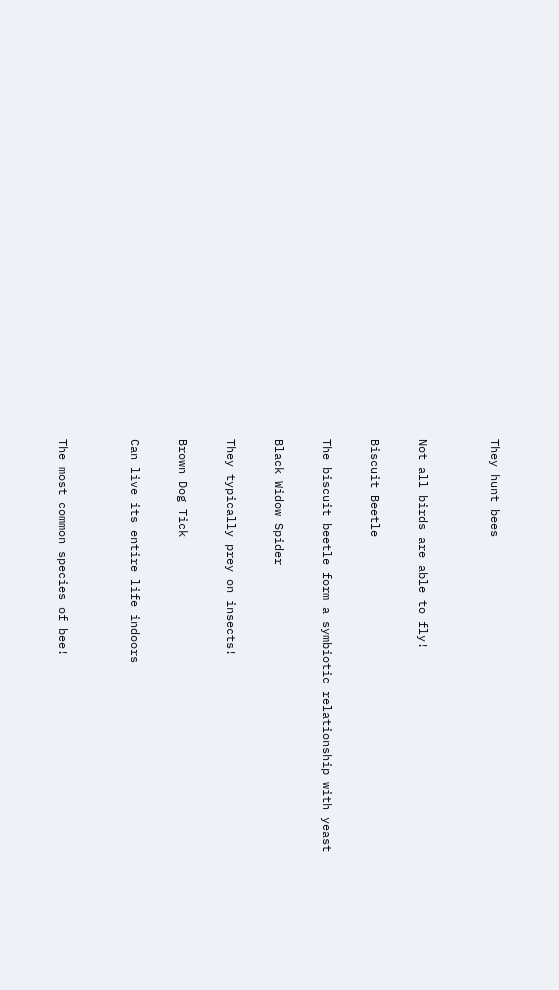They hunt bees


Not all birds are able to fly!

Biscuit Beetle

The biscuit beetle form a symbiotic relationship with yeast

Black Widow Spider

They typically prey on insects!

Brown Dog Tick

Can live its entire life indoors


The most common species of bee!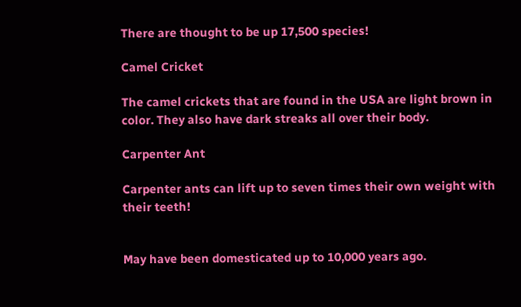There are thought to be up 17,500 species!

Camel Cricket

The camel crickets that are found in the USA are light brown in color. They also have dark streaks all over their body.

Carpenter Ant

Carpenter ants can lift up to seven times their own weight with their teeth!


May have been domesticated up to 10,000 years ago.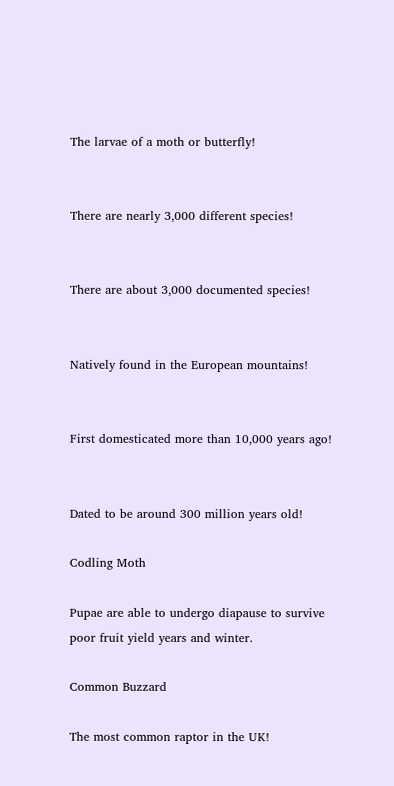The larvae of a moth or butterfly!


There are nearly 3,000 different species!


There are about 3,000 documented species!


Natively found in the European mountains!


First domesticated more than 10,000 years ago!


Dated to be around 300 million years old!

Codling Moth

Pupae are able to undergo diapause to survive poor fruit yield years and winter.

Common Buzzard

The most common raptor in the UK!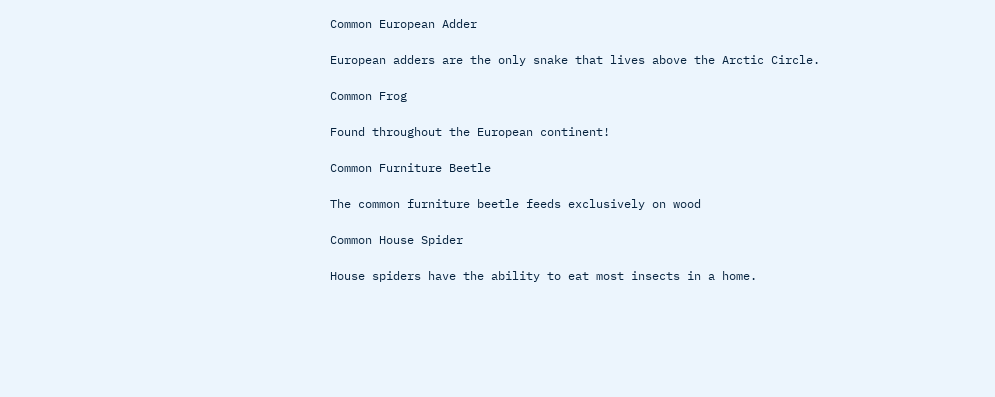Common European Adder

European adders are the only snake that lives above the Arctic Circle.

Common Frog

Found throughout the European continent!

Common Furniture Beetle

The common furniture beetle feeds exclusively on wood

Common House Spider

House spiders have the ability to eat most insects in a home.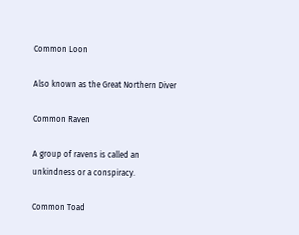Common Loon

Also known as the Great Northern Diver

Common Raven

A group of ravens is called an unkindness or a conspiracy.

Common Toad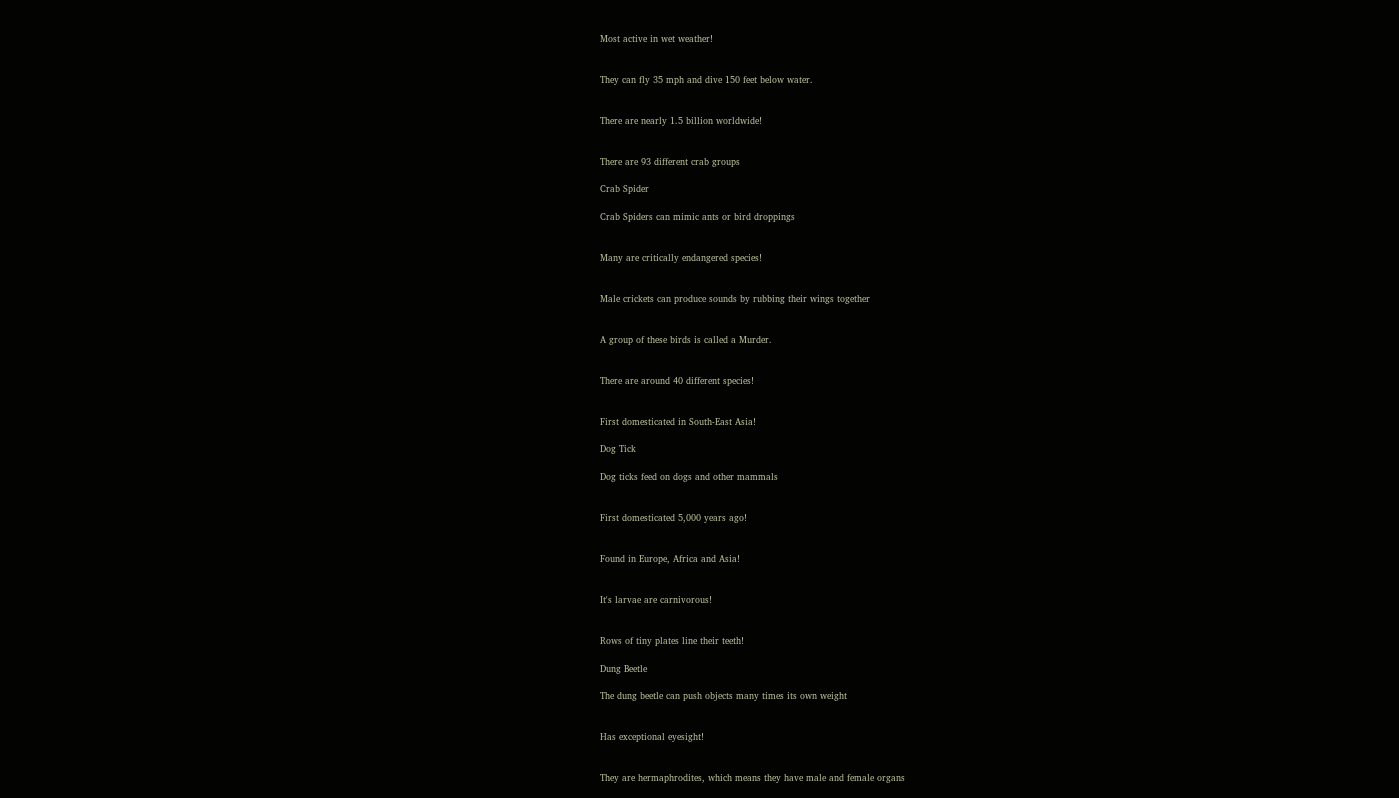Most active in wet weather!


They can fly 35 mph and dive 150 feet below water.


There are nearly 1.5 billion worldwide!


There are 93 different crab groups

Crab Spider

Crab Spiders can mimic ants or bird droppings


Many are critically endangered species!


Male crickets can produce sounds by rubbing their wings together


A group of these birds is called a Murder.


There are around 40 different species!


First domesticated in South-East Asia!

Dog Tick

Dog ticks feed on dogs and other mammals


First domesticated 5,000 years ago!


Found in Europe, Africa and Asia!


It's larvae are carnivorous!


Rows of tiny plates line their teeth!

Dung Beetle

The dung beetle can push objects many times its own weight


Has exceptional eyesight!


They are hermaphrodites, which means they have male and female organs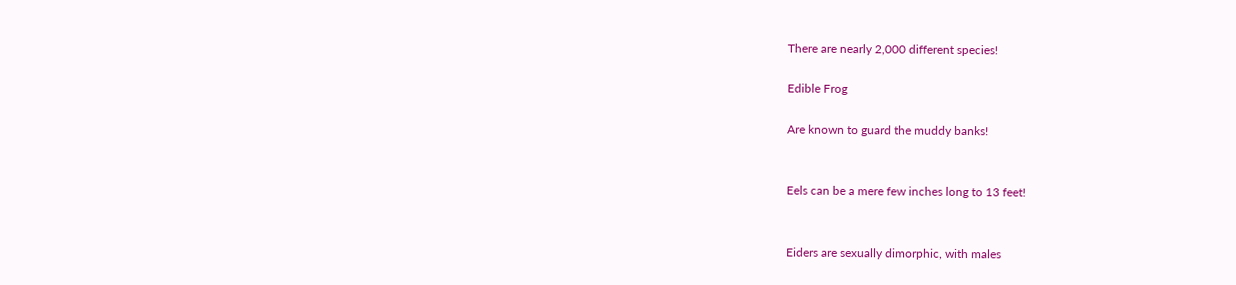There are nearly 2,000 different species!

Edible Frog

Are known to guard the muddy banks!


Eels can be a mere few inches long to 13 feet!


Eiders are sexually dimorphic, with males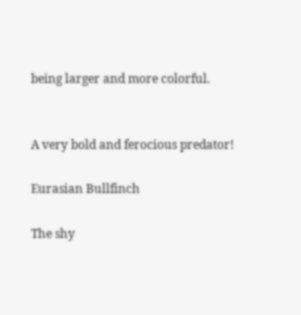being larger and more colorful.


A very bold and ferocious predator!

Eurasian Bullfinch

The shy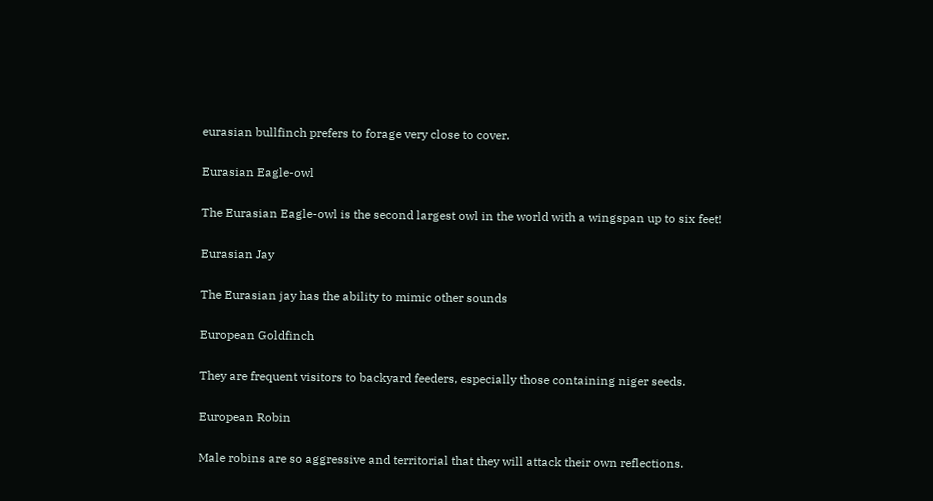eurasian bullfinch prefers to forage very close to cover.

Eurasian Eagle-owl

The Eurasian Eagle-owl is the second largest owl in the world with a wingspan up to six feet!

Eurasian Jay

The Eurasian jay has the ability to mimic other sounds

European Goldfinch

They are frequent visitors to backyard feeders, especially those containing niger seeds.

European Robin

Male robins are so aggressive and territorial that they will attack their own reflections.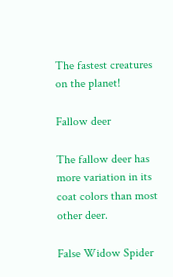The fastest creatures on the planet!

Fallow deer

The fallow deer has more variation in its coat colors than most other deer.

False Widow Spider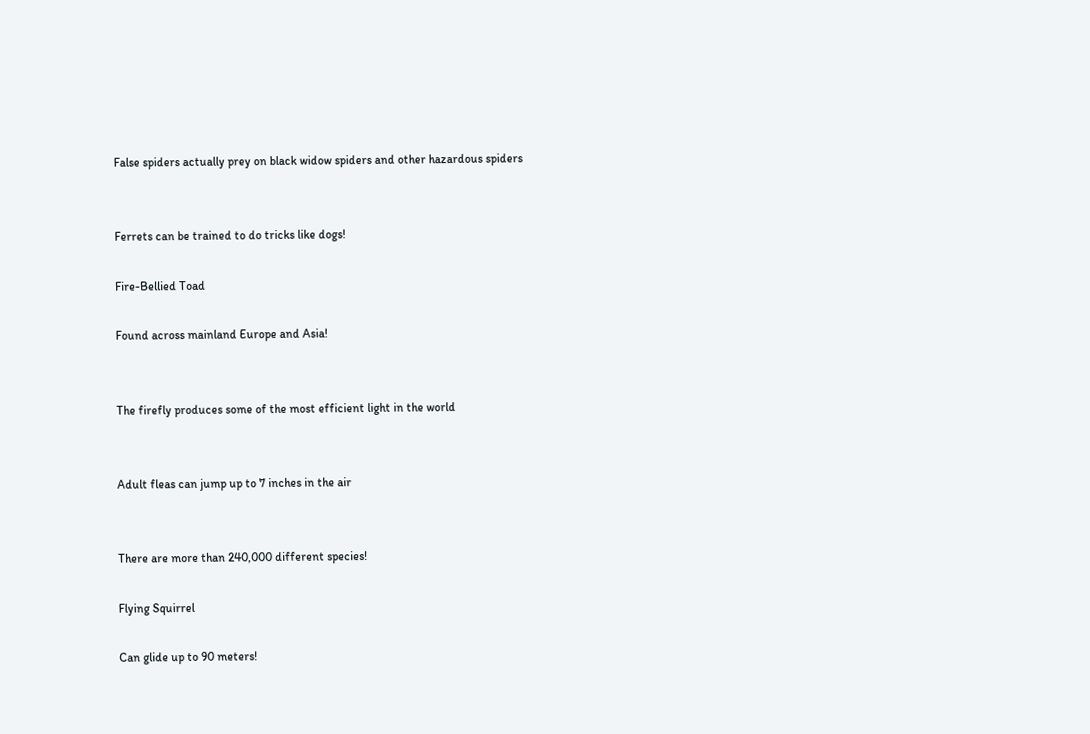False spiders actually prey on black widow spiders and other hazardous spiders


Ferrets can be trained to do tricks like dogs!

Fire-Bellied Toad

Found across mainland Europe and Asia!


The firefly produces some of the most efficient light in the world


Adult fleas can jump up to 7 inches in the air


There are more than 240,000 different species!

Flying Squirrel

Can glide up to 90 meters!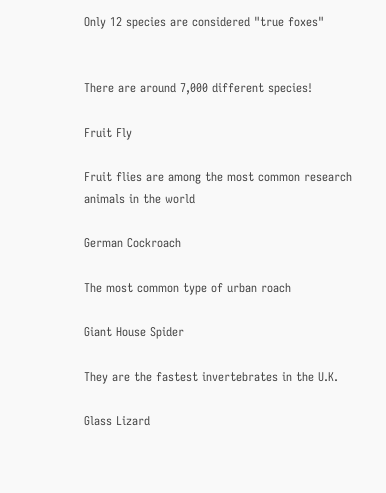Only 12 species are considered "true foxes"


There are around 7,000 different species!

Fruit Fly

Fruit flies are among the most common research animals in the world

German Cockroach

The most common type of urban roach

Giant House Spider

They are the fastest invertebrates in the U.K.

Glass Lizard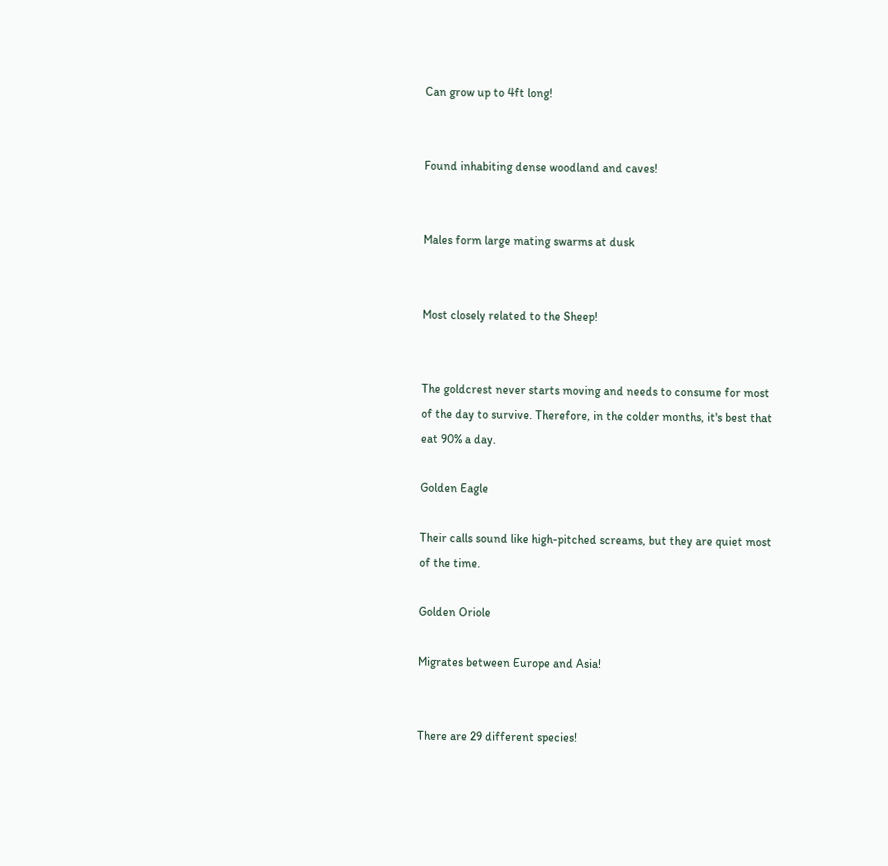Can grow up to 4ft long!


Found inhabiting dense woodland and caves!


Males form large mating swarms at dusk


Most closely related to the Sheep!


The goldcrest never starts moving and needs to consume for most of the day to survive. Therefore, in the colder months, it's best that eat 90% a day.

Golden Eagle

Their calls sound like high-pitched screams, but they are quiet most of the time.

Golden Oriole

Migrates between Europe and Asia!


There are 29 different species!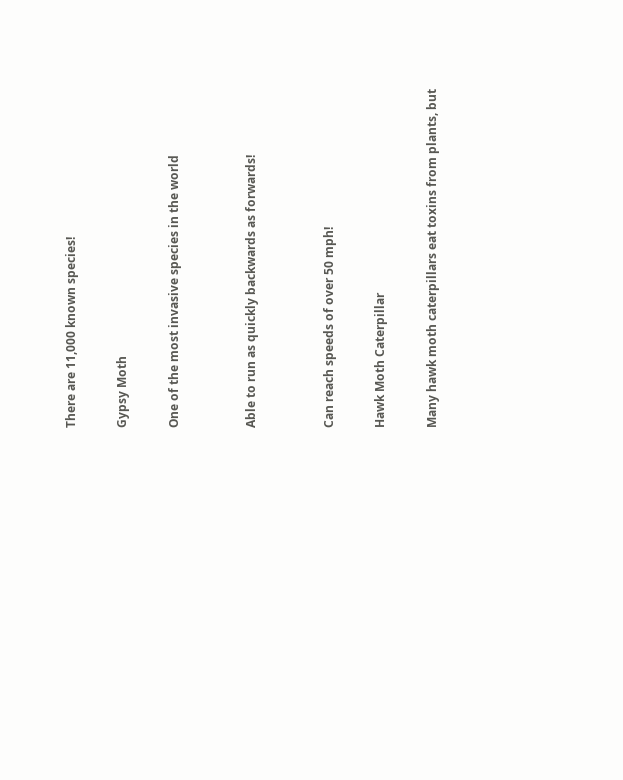There are 11,000 known species!

Gypsy Moth

One of the most invasive species in the world


Able to run as quickly backwards as forwards!


Can reach speeds of over 50 mph!

Hawk Moth Caterpillar

Many hawk moth caterpillars eat toxins from plants, but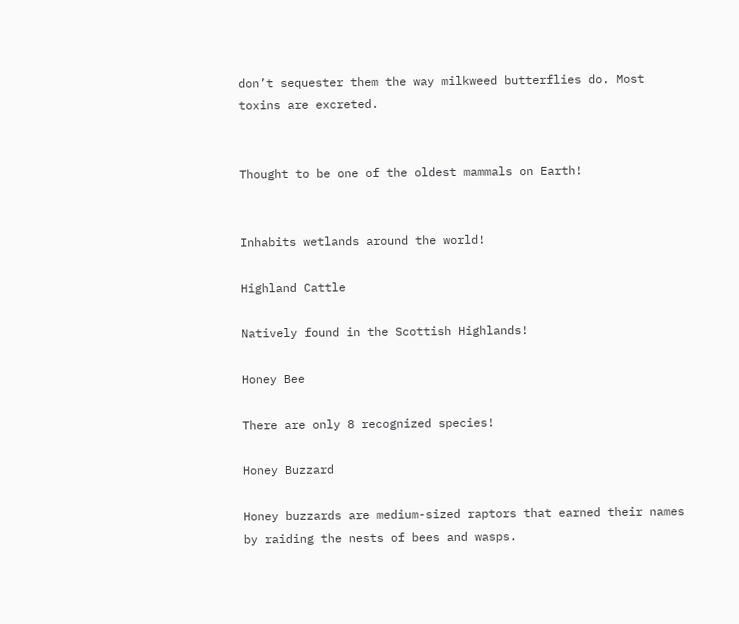don’t sequester them the way milkweed butterflies do. Most toxins are excreted.


Thought to be one of the oldest mammals on Earth!


Inhabits wetlands around the world!

Highland Cattle

Natively found in the Scottish Highlands!

Honey Bee

There are only 8 recognized species!

Honey Buzzard

Honey buzzards are medium-sized raptors that earned their names by raiding the nests of bees and wasps.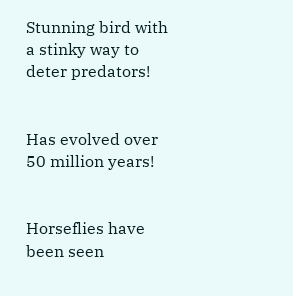Stunning bird with a stinky way to deter predators!


Has evolved over 50 million years!


Horseflies have been seen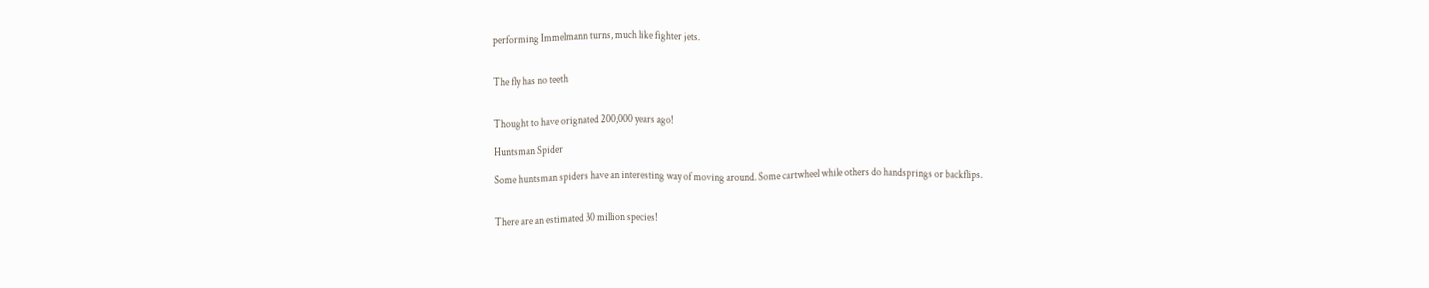performing Immelmann turns, much like fighter jets.


The fly has no teeth


Thought to have orignated 200,000 years ago!

Huntsman Spider

Some huntsman spiders have an interesting way of moving around. Some cartwheel while others do handsprings or backflips.


There are an estimated 30 million species!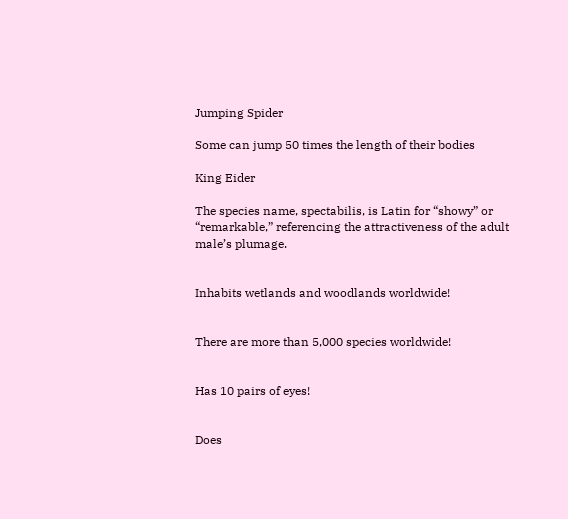Jumping Spider

Some can jump 50 times the length of their bodies

King Eider

The species name, spectabilis, is Latin for “showy” or “remarkable,” referencing the attractiveness of the adult male’s plumage.


Inhabits wetlands and woodlands worldwide!


There are more than 5,000 species worldwide!


Has 10 pairs of eyes!


Does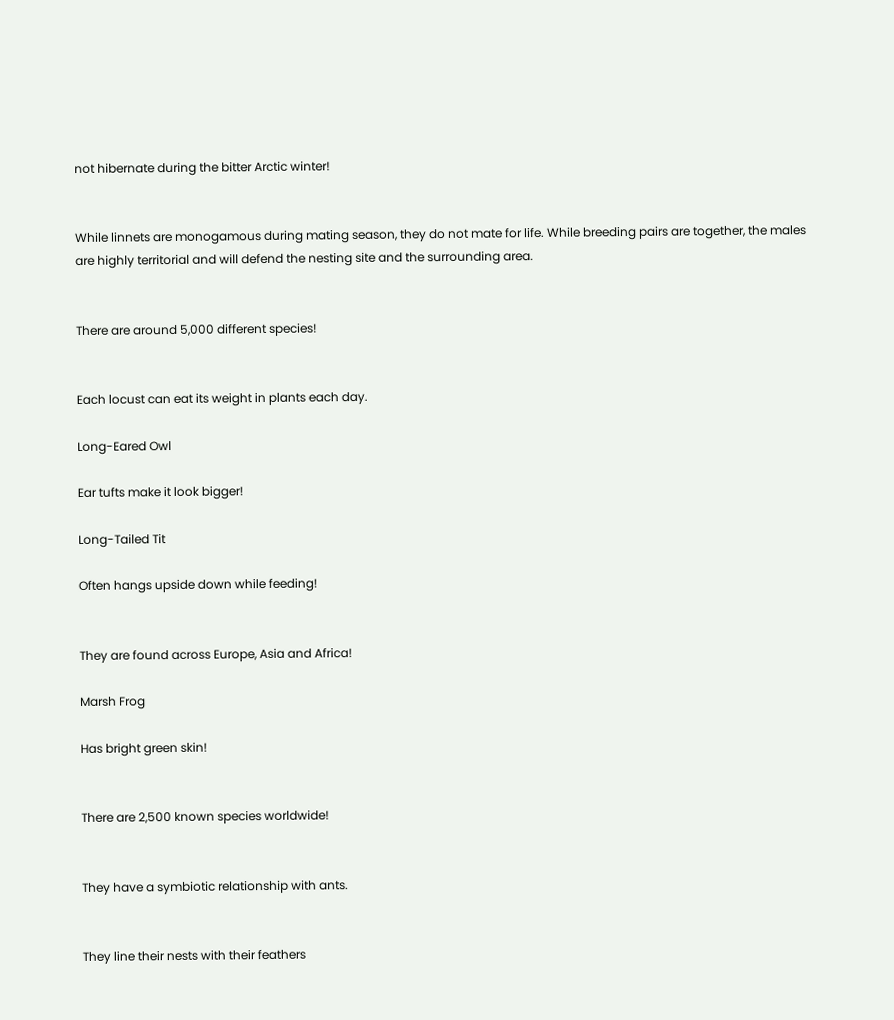not hibernate during the bitter Arctic winter!


While linnets are monogamous during mating season, they do not mate for life. While breeding pairs are together, the males are highly territorial and will defend the nesting site and the surrounding area.


There are around 5,000 different species!


Each locust can eat its weight in plants each day.

Long-Eared Owl

Ear tufts make it look bigger!

Long-Tailed Tit

Often hangs upside down while feeding!


They are found across Europe, Asia and Africa!

Marsh Frog

Has bright green skin!


There are 2,500 known species worldwide!


They have a symbiotic relationship with ants.


They line their nests with their feathers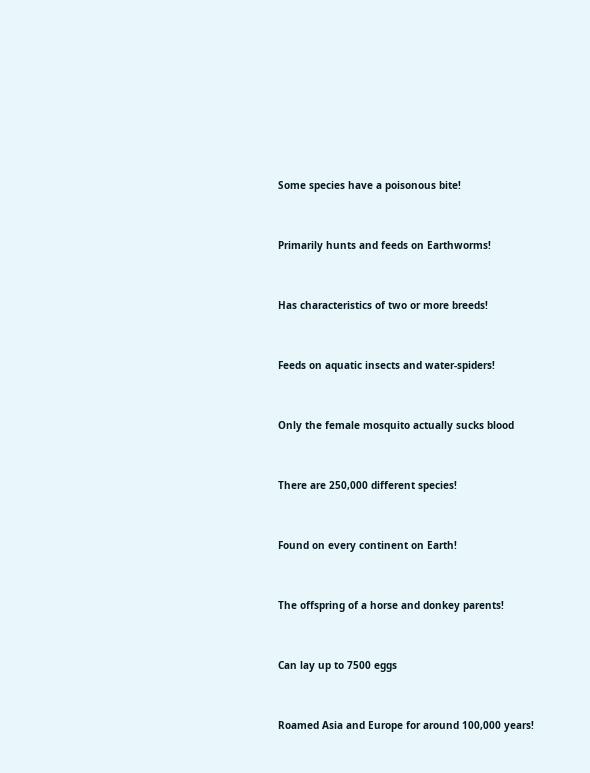Some species have a poisonous bite!


Primarily hunts and feeds on Earthworms!


Has characteristics of two or more breeds!


Feeds on aquatic insects and water-spiders!


Only the female mosquito actually sucks blood


There are 250,000 different species!


Found on every continent on Earth!


The offspring of a horse and donkey parents!


Can lay up to 7500 eggs


Roamed Asia and Europe for around 100,000 years!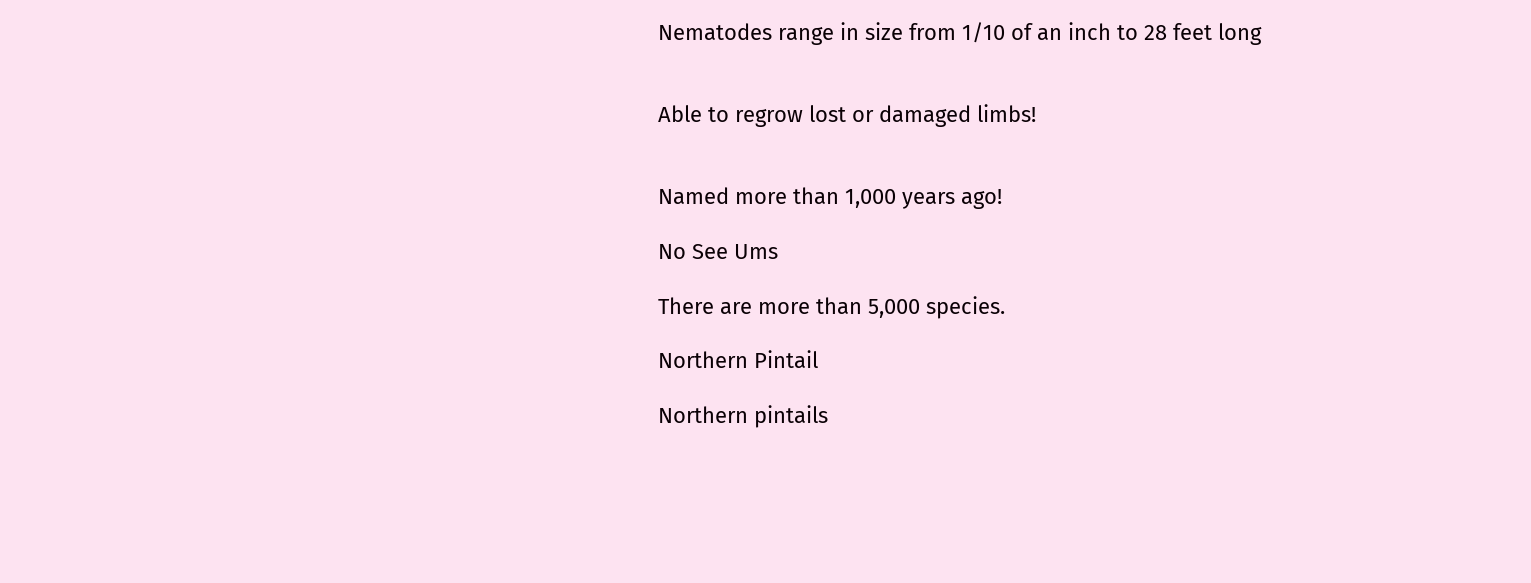Nematodes range in size from 1/10 of an inch to 28 feet long


Able to regrow lost or damaged limbs!


Named more than 1,000 years ago!

No See Ums

There are more than 5,000 species.

Northern Pintail

Northern pintails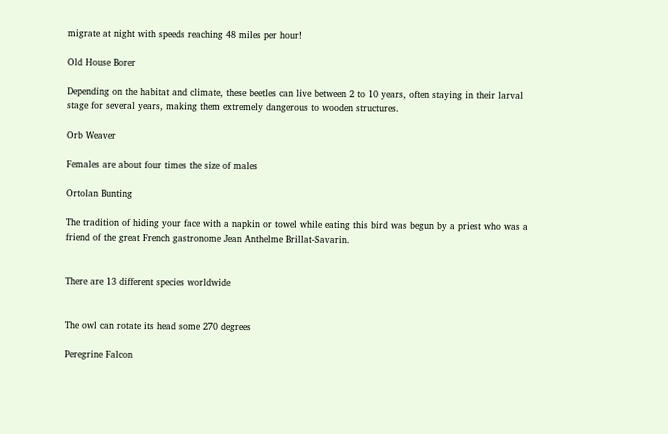migrate at night with speeds reaching 48 miles per hour!

Old House Borer

Depending on the habitat and climate, these beetles can live between 2 to 10 years, often staying in their larval stage for several years, making them extremely dangerous to wooden structures.

Orb Weaver

Females are about four times the size of males

Ortolan Bunting

The tradition of hiding your face with a napkin or towel while eating this bird was begun by a priest who was a friend of the great French gastronome Jean Anthelme Brillat-Savarin.


There are 13 different species worldwide


The owl can rotate its head some 270 degrees

Peregrine Falcon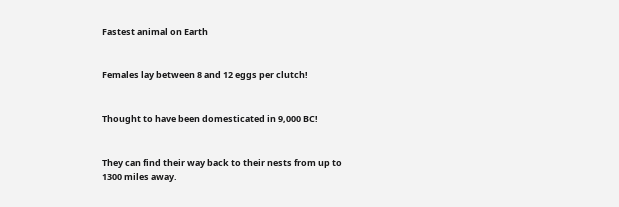Fastest animal on Earth


Females lay between 8 and 12 eggs per clutch!


Thought to have been domesticated in 9,000 BC!


They can find their way back to their nests from up to 1300 miles away.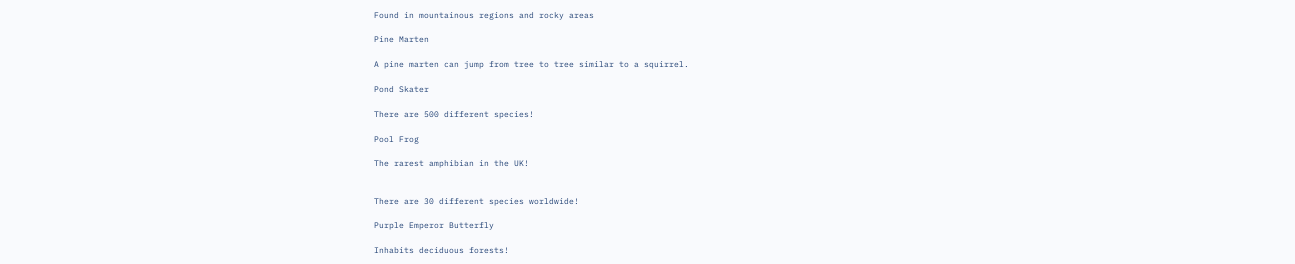Found in mountainous regions and rocky areas

Pine Marten

A pine marten can jump from tree to tree similar to a squirrel.

Pond Skater

There are 500 different species!

Pool Frog

The rarest amphibian in the UK!


There are 30 different species worldwide!

Purple Emperor Butterfly

Inhabits deciduous forests!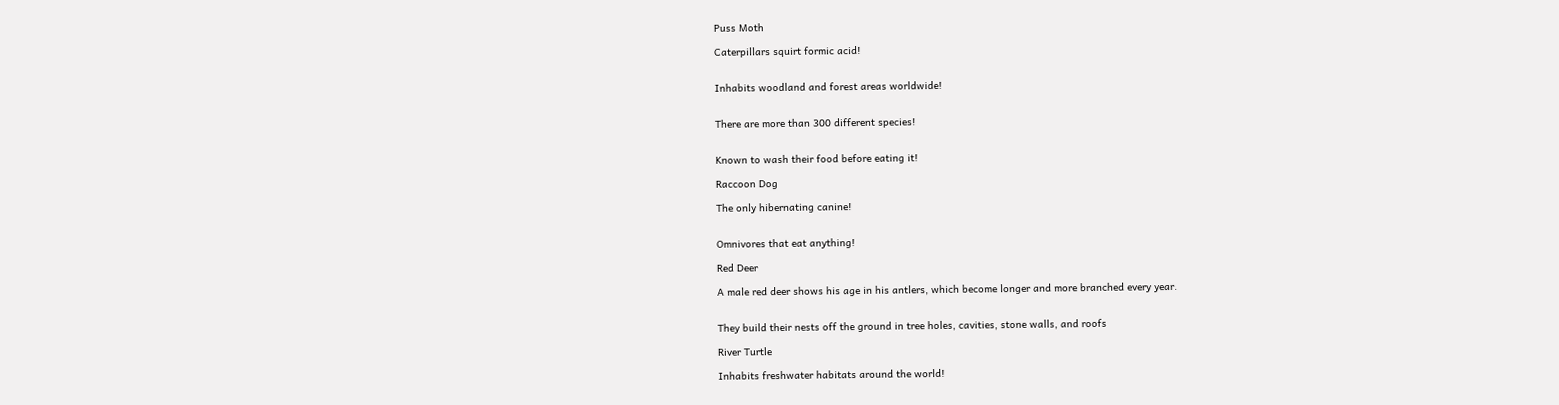Puss Moth

Caterpillars squirt formic acid!


Inhabits woodland and forest areas worldwide!


There are more than 300 different species!


Known to wash their food before eating it!

Raccoon Dog

The only hibernating canine!


Omnivores that eat anything!

Red Deer

A male red deer shows his age in his antlers, which become longer and more branched every year.


They build their nests off the ground in tree holes, cavities, stone walls, and roofs

River Turtle

Inhabits freshwater habitats around the world!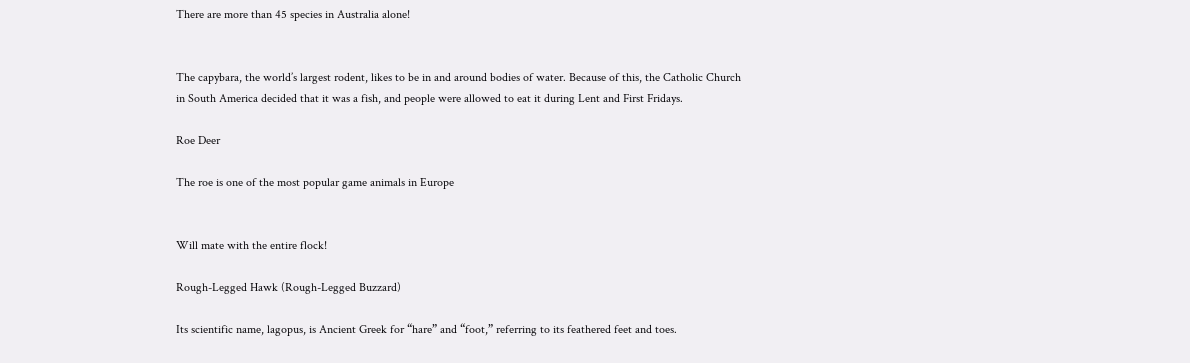There are more than 45 species in Australia alone!


The capybara, the world’s largest rodent, likes to be in and around bodies of water. Because of this, the Catholic Church in South America decided that it was a fish, and people were allowed to eat it during Lent and First Fridays.

Roe Deer

The roe is one of the most popular game animals in Europe


Will mate with the entire flock!

Rough-Legged Hawk (Rough-Legged Buzzard)

Its scientific name, lagopus, is Ancient Greek for “hare” and “foot,” referring to its feathered feet and toes.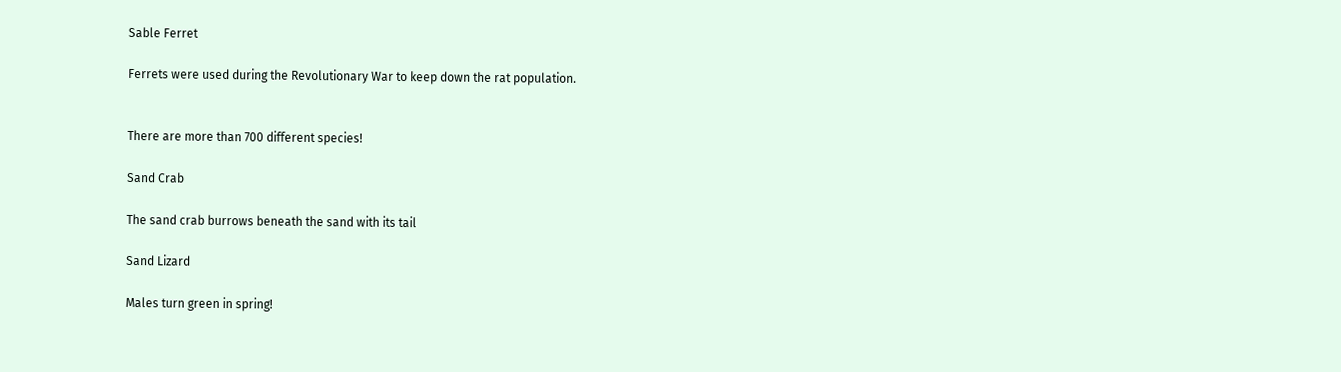Sable Ferret

Ferrets were used during the Revolutionary War to keep down the rat population.


There are more than 700 different species!

Sand Crab

The sand crab burrows beneath the sand with its tail

Sand Lizard

Males turn green in spring!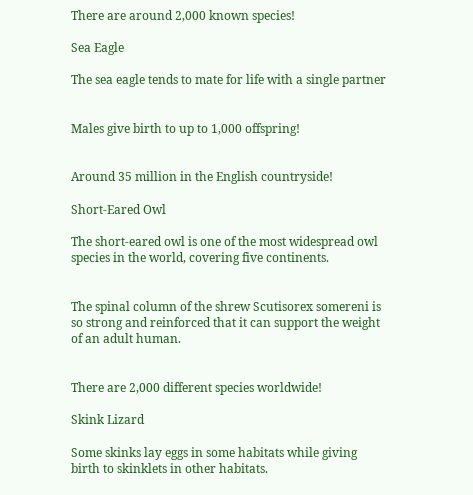There are around 2,000 known species!

Sea Eagle

The sea eagle tends to mate for life with a single partner


Males give birth to up to 1,000 offspring!


Around 35 million in the English countryside!

Short-Eared Owl

The short-eared owl is one of the most widespread owl species in the world, covering five continents.


The spinal column of the shrew Scutisorex somereni is so strong and reinforced that it can support the weight of an adult human.


There are 2,000 different species worldwide!

Skink Lizard

Some skinks lay eggs in some habitats while giving birth to skinklets in other habitats.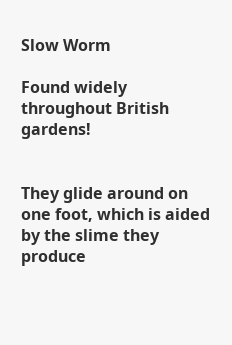Slow Worm

Found widely throughout British gardens!


They glide around on one foot, which is aided by the slime they produce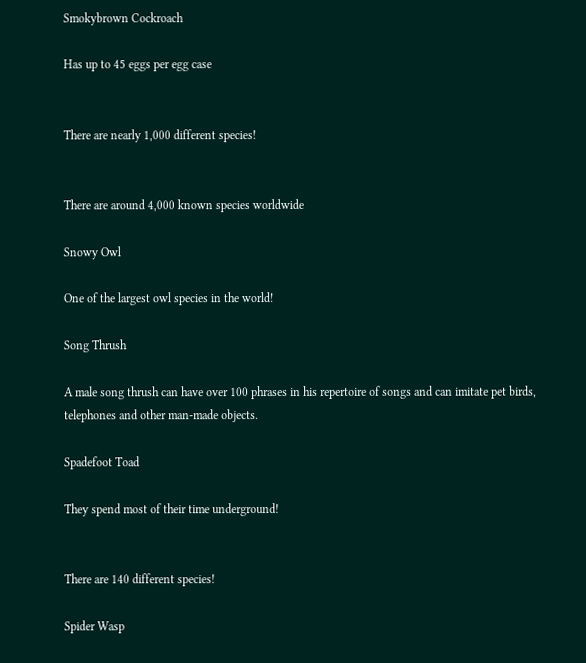Smokybrown Cockroach

Has up to 45 eggs per egg case


There are nearly 1,000 different species!


There are around 4,000 known species worldwide

Snowy Owl

One of the largest owl species in the world!

Song Thrush

A male song thrush can have over 100 phrases in his repertoire of songs and can imitate pet birds, telephones and other man-made objects.

Spadefoot Toad

They spend most of their time underground!


There are 140 different species!

Spider Wasp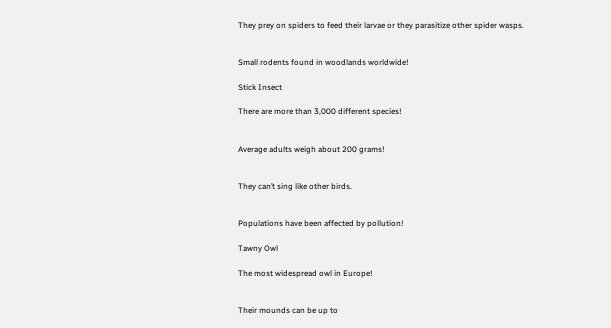They prey on spiders to feed their larvae or they parasitize other spider wasps.


Small rodents found in woodlands worldwide!

Stick Insect

There are more than 3,000 different species!


Average adults weigh about 200 grams!


They can’t sing like other birds.


Populations have been affected by pollution!

Tawny Owl

The most widespread owl in Europe!


Their mounds can be up to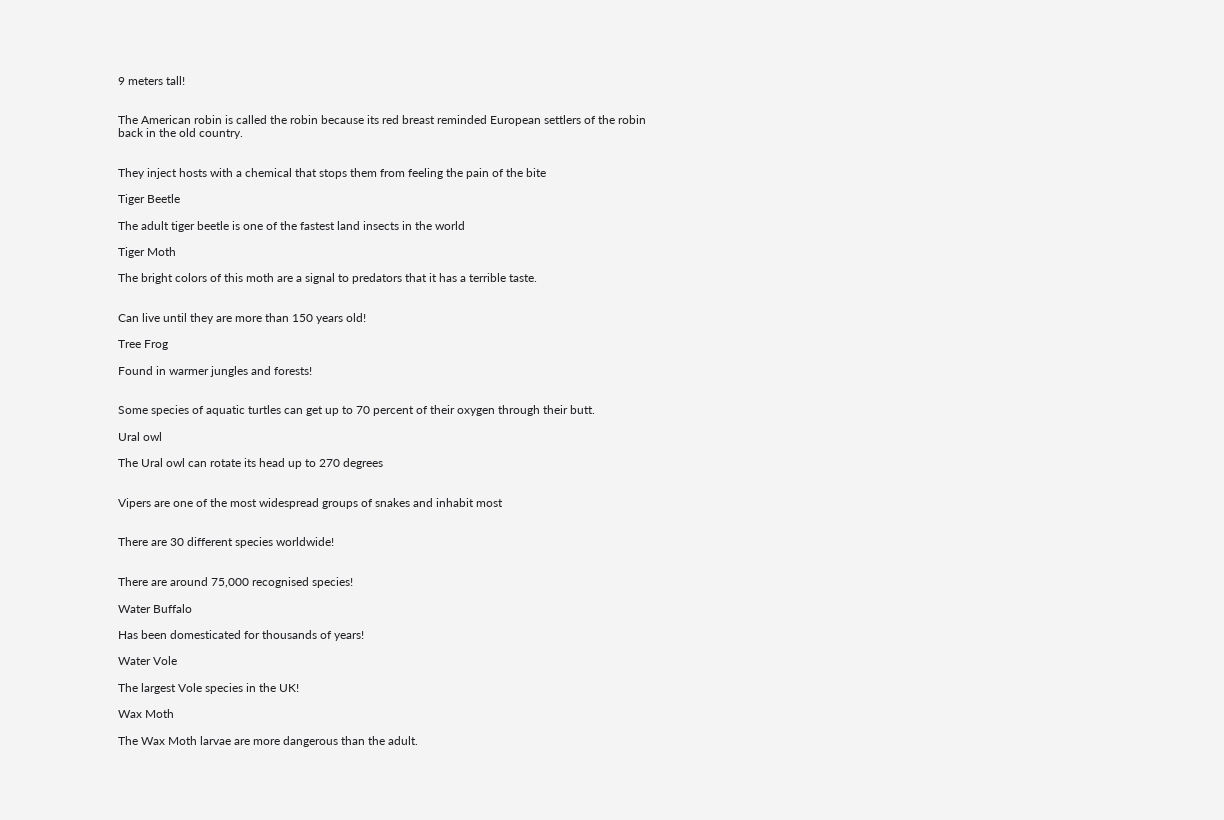9 meters tall!


The American robin is called the robin because its red breast reminded European settlers of the robin back in the old country.


They inject hosts with a chemical that stops them from feeling the pain of the bite

Tiger Beetle

The adult tiger beetle is one of the fastest land insects in the world

Tiger Moth

The bright colors of this moth are a signal to predators that it has a terrible taste.


Can live until they are more than 150 years old!

Tree Frog

Found in warmer jungles and forests!


Some species of aquatic turtles can get up to 70 percent of their oxygen through their butt.

Ural owl

The Ural owl can rotate its head up to 270 degrees


Vipers are one of the most widespread groups of snakes and inhabit most


There are 30 different species worldwide!


There are around 75,000 recognised species!

Water Buffalo

Has been domesticated for thousands of years!

Water Vole

The largest Vole species in the UK!

Wax Moth

The Wax Moth larvae are more dangerous than the adult.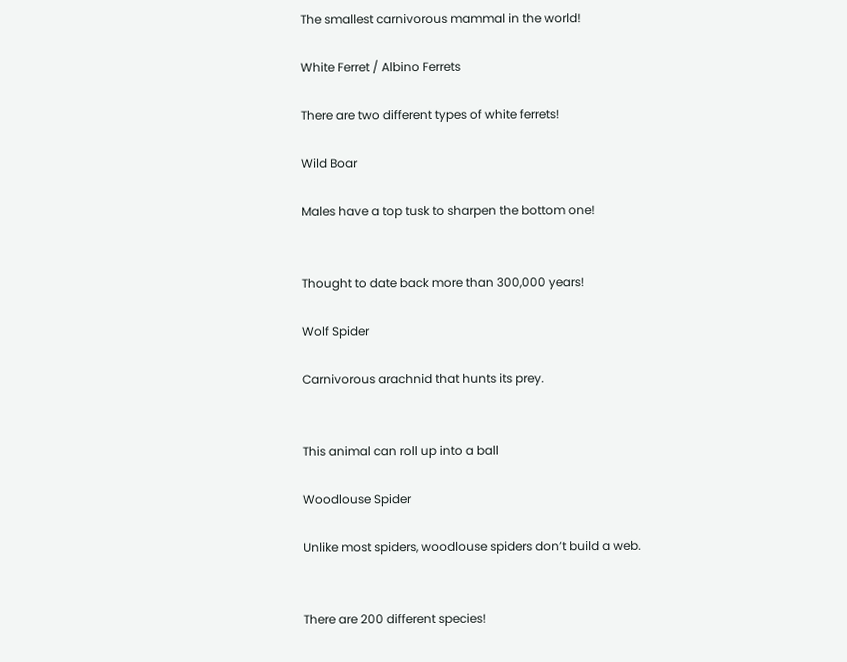The smallest carnivorous mammal in the world!

White Ferret / Albino Ferrets

There are two different types of white ferrets!

Wild Boar

Males have a top tusk to sharpen the bottom one!


Thought to date back more than 300,000 years!

Wolf Spider

Carnivorous arachnid that hunts its prey.


This animal can roll up into a ball

Woodlouse Spider

Unlike most spiders, woodlouse spiders don’t build a web.


There are 200 different species!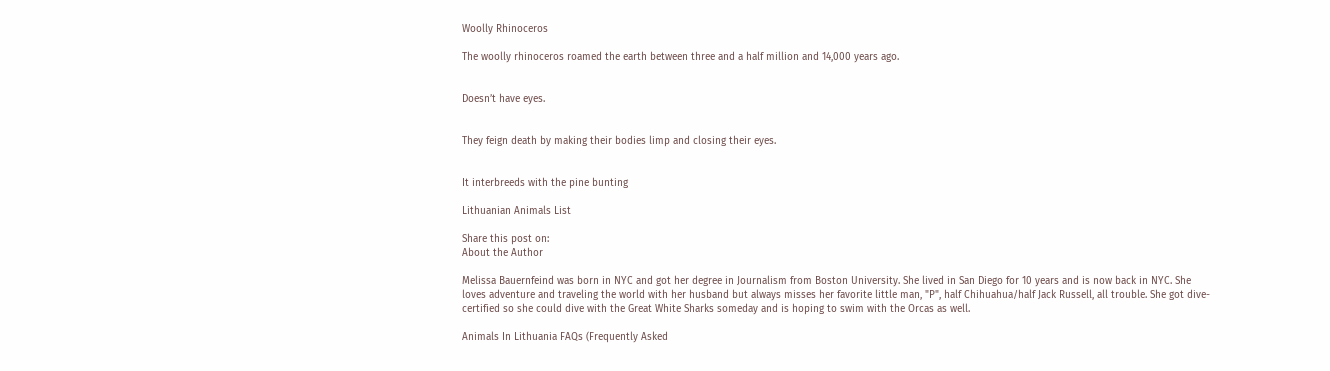Woolly Rhinoceros

The woolly rhinoceros roamed the earth between three and a half million and 14,000 years ago.


Doesn’t have eyes.


They feign death by making their bodies limp and closing their eyes.


It interbreeds with the pine bunting

Lithuanian Animals List

Share this post on:
About the Author

Melissa Bauernfeind was born in NYC and got her degree in Journalism from Boston University. She lived in San Diego for 10 years and is now back in NYC. She loves adventure and traveling the world with her husband but always misses her favorite little man, "P", half Chihuahua/half Jack Russell, all trouble. She got dive-certified so she could dive with the Great White Sharks someday and is hoping to swim with the Orcas as well.

Animals In Lithuania FAQs (Frequently Asked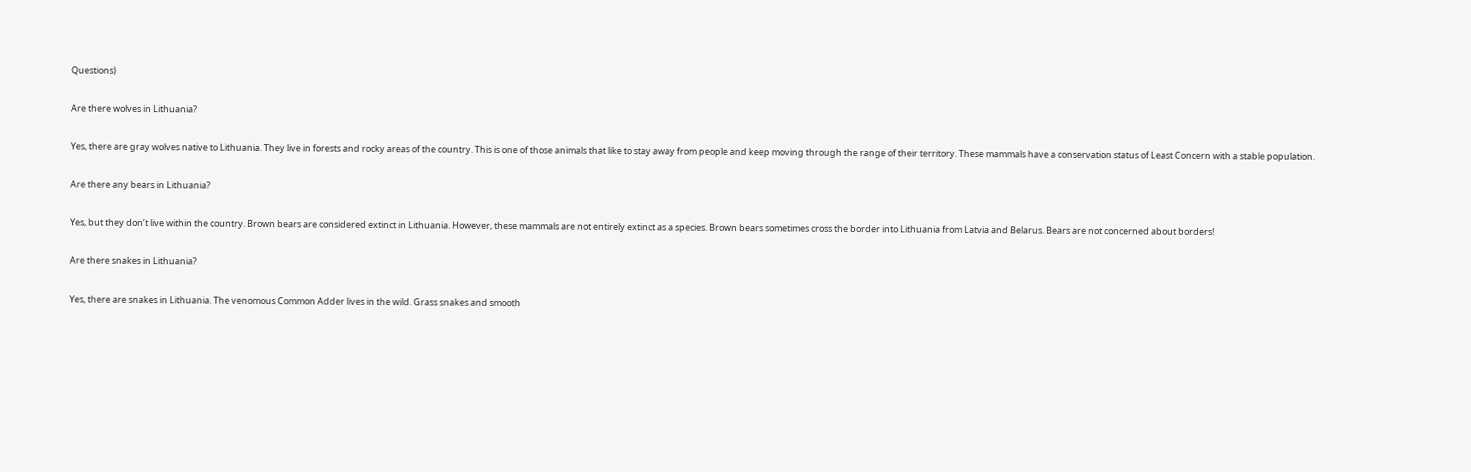Questions)

Are there wolves in Lithuania?

Yes, there are gray wolves native to Lithuania. They live in forests and rocky areas of the country. This is one of those animals that like to stay away from people and keep moving through the range of their territory. These mammals have a conservation status of Least Concern with a stable population.

Are there any bears in Lithuania?

Yes, but they don’t live within the country. Brown bears are considered extinct in Lithuania. However, these mammals are not entirely extinct as a species. Brown bears sometimes cross the border into Lithuania from Latvia and Belarus. Bears are not concerned about borders!

Are there snakes in Lithuania?

Yes, there are snakes in Lithuania. The venomous Common Adder lives in the wild. Grass snakes and smooth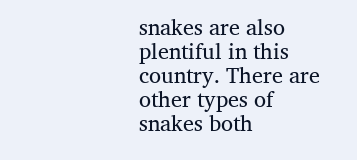snakes are also plentiful in this country. There are other types of snakes both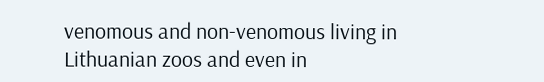venomous and non-venomous living in Lithuanian zoos and even in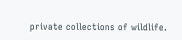private collections of wildlife.